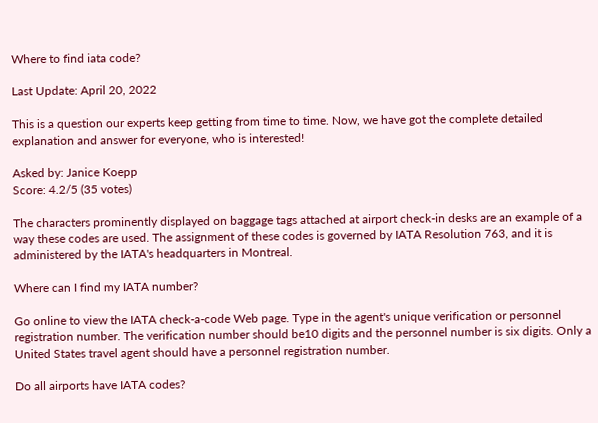Where to find iata code?

Last Update: April 20, 2022

This is a question our experts keep getting from time to time. Now, we have got the complete detailed explanation and answer for everyone, who is interested!

Asked by: Janice Koepp
Score: 4.2/5 (35 votes)

The characters prominently displayed on baggage tags attached at airport check-in desks are an example of a way these codes are used. The assignment of these codes is governed by IATA Resolution 763, and it is administered by the IATA's headquarters in Montreal.

Where can I find my IATA number?

Go online to view the IATA check-a-code Web page. Type in the agent's unique verification or personnel registration number. The verification number should be10 digits and the personnel number is six digits. Only a United States travel agent should have a personnel registration number.

Do all airports have IATA codes?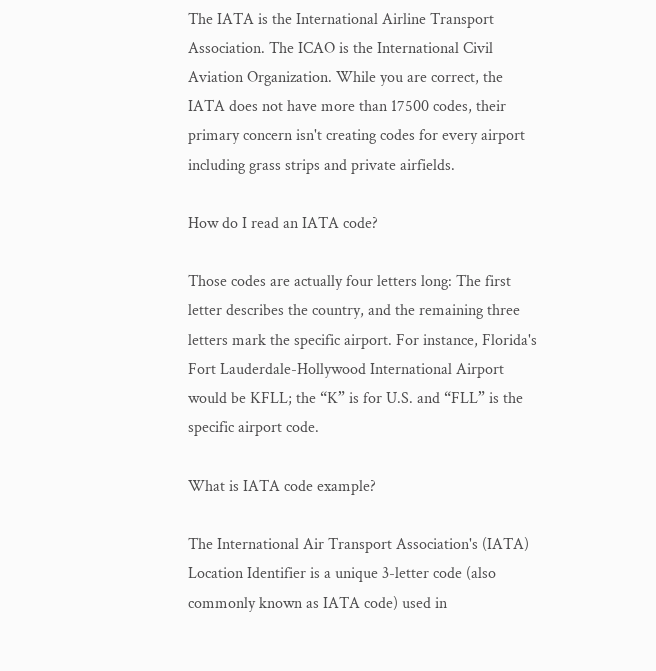The IATA is the International Airline Transport Association. The ICAO is the International Civil Aviation Organization. While you are correct, the IATA does not have more than 17500 codes, their primary concern isn't creating codes for every airport including grass strips and private airfields.

How do I read an IATA code?

Those codes are actually four letters long: The first letter describes the country, and the remaining three letters mark the specific airport. For instance, Florida's Fort Lauderdale-Hollywood International Airport would be KFLL; the “K” is for U.S. and “FLL” is the specific airport code.

What is IATA code example?

The International Air Transport Association's (IATA) Location Identifier is a unique 3-letter code (also commonly known as IATA code) used in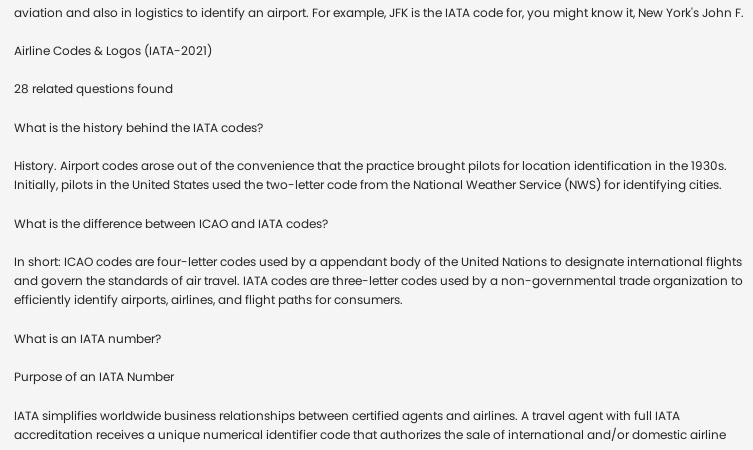aviation and also in logistics to identify an airport. For example, JFK is the IATA code for, you might know it, New York's John F.

Airline Codes & Logos (IATA-2021)

28 related questions found

What is the history behind the IATA codes?

History. Airport codes arose out of the convenience that the practice brought pilots for location identification in the 1930s. Initially, pilots in the United States used the two-letter code from the National Weather Service (NWS) for identifying cities.

What is the difference between ICAO and IATA codes?

In short: ICAO codes are four-letter codes used by a appendant body of the United Nations to designate international flights and govern the standards of air travel. IATA codes are three-letter codes used by a non-governmental trade organization to efficiently identify airports, airlines, and flight paths for consumers.

What is an IATA number?

Purpose of an IATA Number

IATA simplifies worldwide business relationships between certified agents and airlines. A travel agent with full IATA accreditation receives a unique numerical identifier code that authorizes the sale of international and/or domestic airline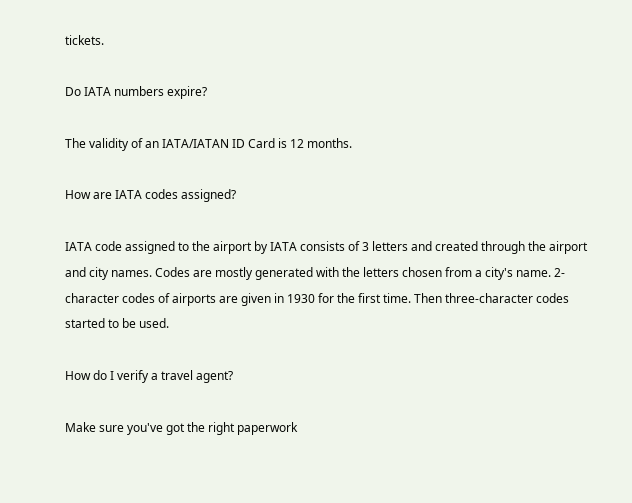tickets.

Do IATA numbers expire?

The validity of an IATA/IATAN ID Card is 12 months.

How are IATA codes assigned?

IATA code assigned to the airport by IATA consists of 3 letters and created through the airport and city names. Codes are mostly generated with the letters chosen from a city's name. 2-character codes of airports are given in 1930 for the first time. Then three-character codes started to be used.

How do I verify a travel agent?

Make sure you've got the right paperwork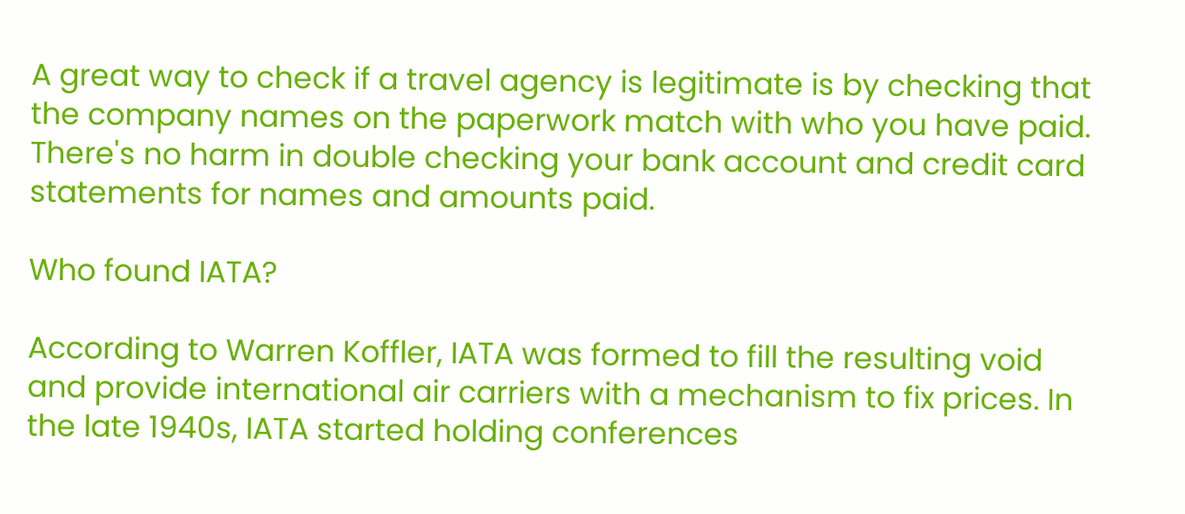A great way to check if a travel agency is legitimate is by checking that the company names on the paperwork match with who you have paid. There's no harm in double checking your bank account and credit card statements for names and amounts paid.

Who found IATA?

According to Warren Koffler, IATA was formed to fill the resulting void and provide international air carriers with a mechanism to fix prices. In the late 1940s, IATA started holding conferences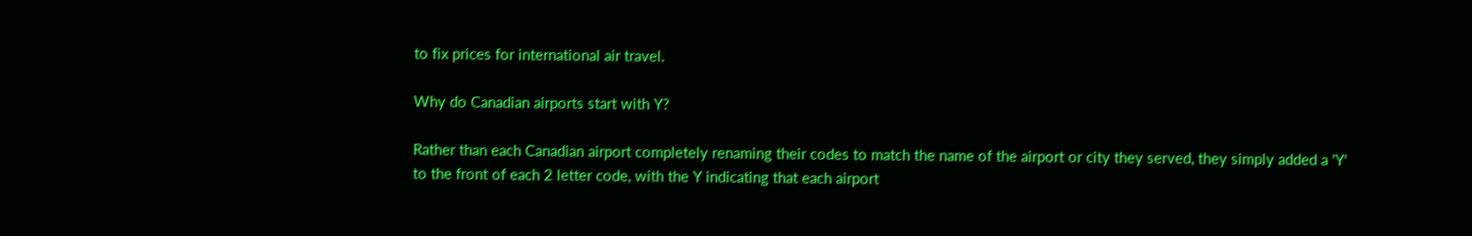to fix prices for international air travel.

Why do Canadian airports start with Y?

Rather than each Canadian airport completely renaming their codes to match the name of the airport or city they served, they simply added a 'Y' to the front of each 2 letter code, with the Y indicating that each airport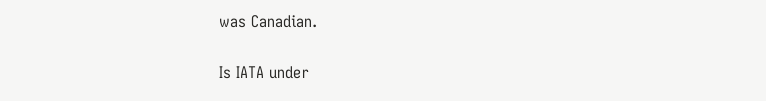was Canadian.

Is IATA under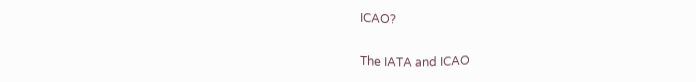ICAO?

The IATA and ICAO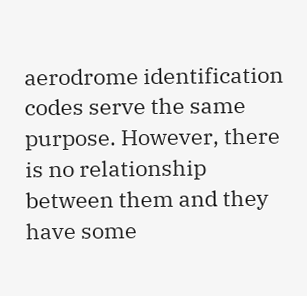aerodrome identification codes serve the same purpose. However, there is no relationship between them and they have some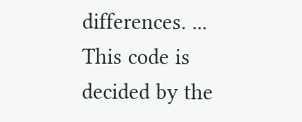differences. ... This code is decided by the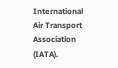International Air Transport Association (IATA).